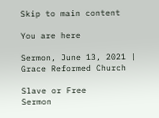Skip to main content

You are here

Sermon, June 13, 2021 | Grace Reformed Church

Slave or Free
Sermon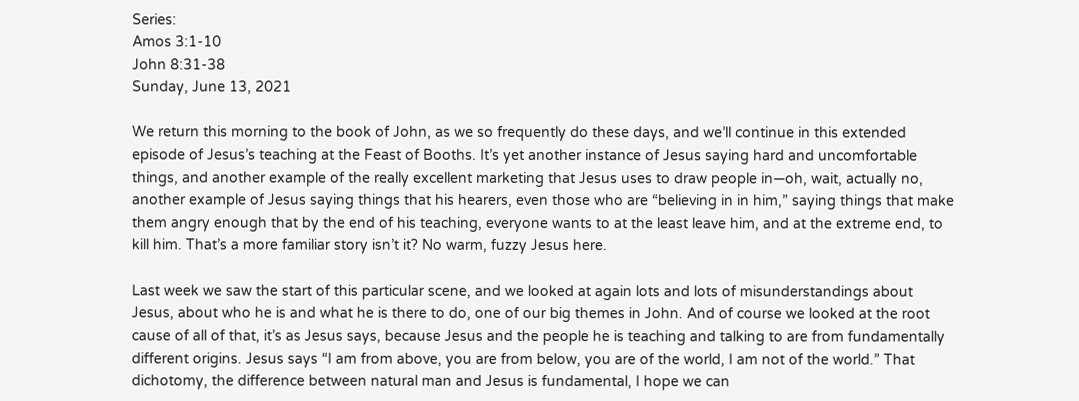Series:
Amos 3:1-10
John 8:31-38
Sunday, June 13, 2021

We return this morning to the book of John, as we so frequently do these days, and we’ll continue in this extended episode of Jesus’s teaching at the Feast of Booths. It’s yet another instance of Jesus saying hard and uncomfortable things, and another example of the really excellent marketing that Jesus uses to draw people in—oh, wait, actually no, another example of Jesus saying things that his hearers, even those who are “believing in in him,” saying things that make them angry enough that by the end of his teaching, everyone wants to at the least leave him, and at the extreme end, to kill him. That’s a more familiar story isn’t it? No warm, fuzzy Jesus here.

Last week we saw the start of this particular scene, and we looked at again lots and lots of misunderstandings about Jesus, about who he is and what he is there to do, one of our big themes in John. And of course we looked at the root cause of all of that, it’s as Jesus says, because Jesus and the people he is teaching and talking to are from fundamentally different origins. Jesus says “I am from above, you are from below, you are of the world, I am not of the world.” That dichotomy, the difference between natural man and Jesus is fundamental, I hope we can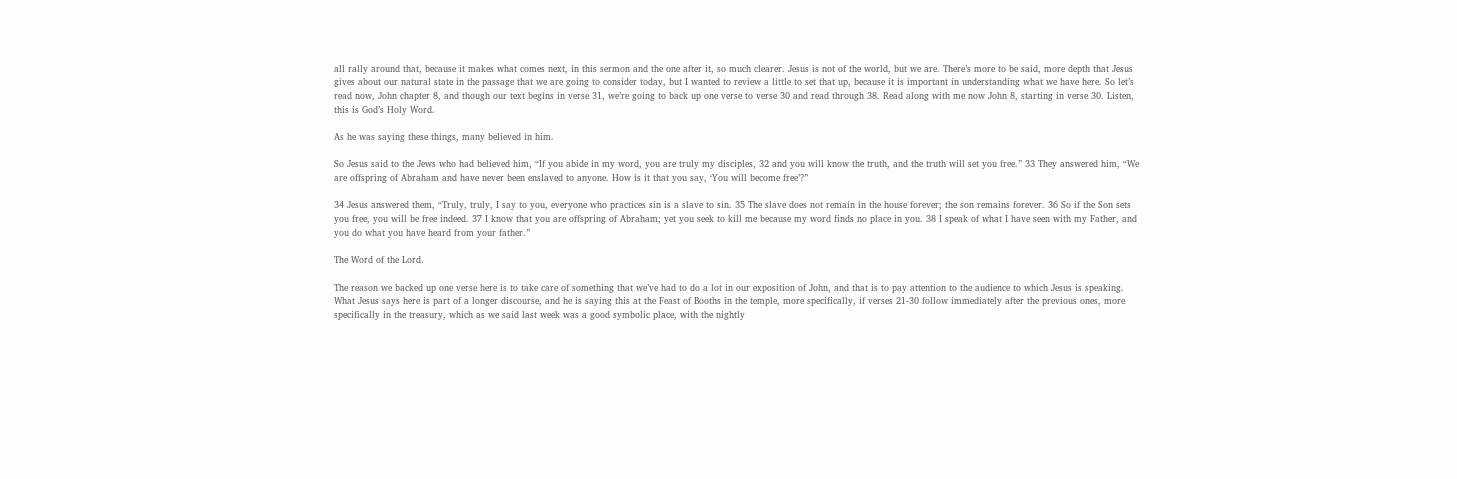all rally around that, because it makes what comes next, in this sermon and the one after it, so much clearer. Jesus is not of the world, but we are. There’s more to be said, more depth that Jesus gives about our natural state in the passage that we are going to consider today, but I wanted to review a little to set that up, because it is important in understanding what we have here. So let’s read now, John chapter 8, and though our text begins in verse 31, we’re going to back up one verse to verse 30 and read through 38. Read along with me now John 8, starting in verse 30. Listen, this is God’s Holy Word.

As he was saying these things, many believed in him.

So Jesus said to the Jews who had believed him, “If you abide in my word, you are truly my disciples, 32 and you will know the truth, and the truth will set you free.” 33 They answered him, “We are offspring of Abraham and have never been enslaved to anyone. How is it that you say, ‘You will become free’?”

34 Jesus answered them, “Truly, truly, I say to you, everyone who practices sin is a slave to sin. 35 The slave does not remain in the house forever; the son remains forever. 36 So if the Son sets you free, you will be free indeed. 37 I know that you are offspring of Abraham; yet you seek to kill me because my word finds no place in you. 38 I speak of what I have seen with my Father, and you do what you have heard from your father.”

The Word of the Lord.

The reason we backed up one verse here is to take care of something that we’ve had to do a lot in our exposition of John, and that is to pay attention to the audience to which Jesus is speaking. What Jesus says here is part of a longer discourse, and he is saying this at the Feast of Booths in the temple, more specifically, if verses 21-30 follow immediately after the previous ones, more specifically in the treasury, which as we said last week was a good symbolic place, with the nightly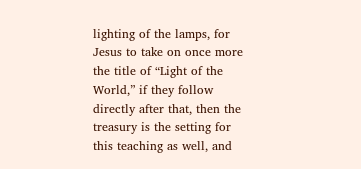lighting of the lamps, for Jesus to take on once more the title of “Light of the World,” if they follow directly after that, then the treasury is the setting for this teaching as well, and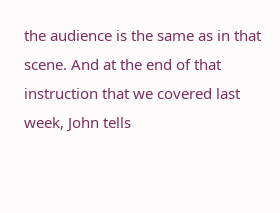the audience is the same as in that scene. And at the end of that instruction that we covered last week, John tells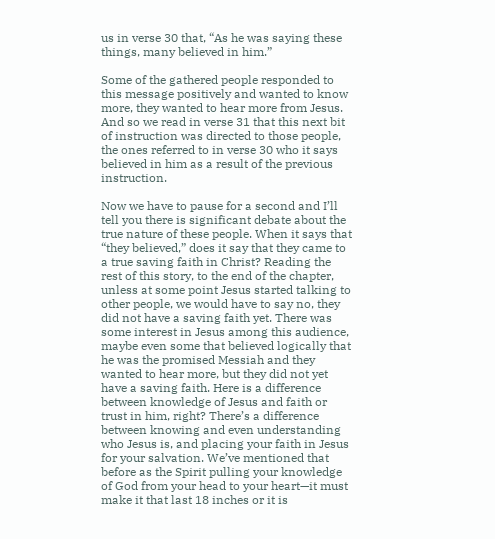us in verse 30 that, “As he was saying these things, many believed in him.”

Some of the gathered people responded to this message positively and wanted to know more, they wanted to hear more from Jesus. And so we read in verse 31 that this next bit of instruction was directed to those people, the ones referred to in verse 30 who it says believed in him as a result of the previous instruction.

Now we have to pause for a second and I’ll tell you there is significant debate about the true nature of these people. When it says that “they believed,” does it say that they came to a true saving faith in Christ? Reading the rest of this story, to the end of the chapter, unless at some point Jesus started talking to other people, we would have to say no, they did not have a saving faith yet. There was some interest in Jesus among this audience, maybe even some that believed logically that he was the promised Messiah and they wanted to hear more, but they did not yet have a saving faith. Here is a difference between knowledge of Jesus and faith or trust in him, right? There’s a difference between knowing and even understanding who Jesus is, and placing your faith in Jesus for your salvation. We’ve mentioned that before as the Spirit pulling your knowledge of God from your head to your heart—it must make it that last 18 inches or it is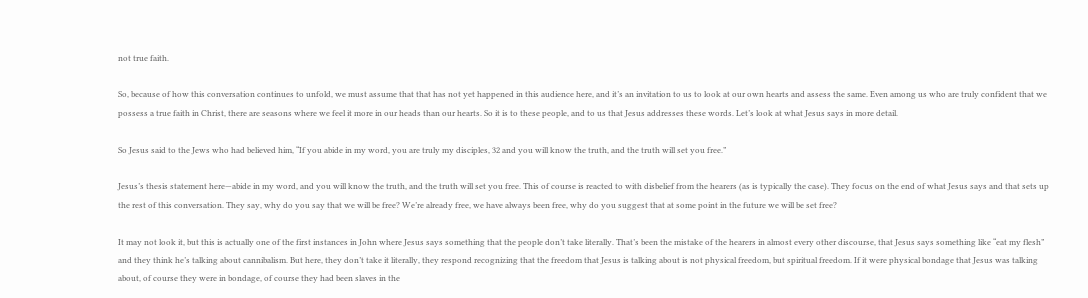not true faith.

So, because of how this conversation continues to unfold, we must assume that that has not yet happened in this audience here, and it’s an invitation to us to look at our own hearts and assess the same. Even among us who are truly confident that we possess a true faith in Christ, there are seasons where we feel it more in our heads than our hearts. So it is to these people, and to us that Jesus addresses these words. Let’s look at what Jesus says in more detail.

So Jesus said to the Jews who had believed him, “If you abide in my word, you are truly my disciples, 32 and you will know the truth, and the truth will set you free.”

Jesus’s thesis statement here—abide in my word, and you will know the truth, and the truth will set you free. This of course is reacted to with disbelief from the hearers (as is typically the case). They focus on the end of what Jesus says and that sets up the rest of this conversation. They say, why do you say that we will be free? We’re already free, we have always been free, why do you suggest that at some point in the future we will be set free?

It may not look it, but this is actually one of the first instances in John where Jesus says something that the people don’t take literally. That’s been the mistake of the hearers in almost every other discourse, that Jesus says something like “eat my flesh” and they think he’s talking about cannibalism. But here, they don’t take it literally, they respond recognizing that the freedom that Jesus is talking about is not physical freedom, but spiritual freedom. If it were physical bondage that Jesus was talking about, of course they were in bondage, of course they had been slaves in the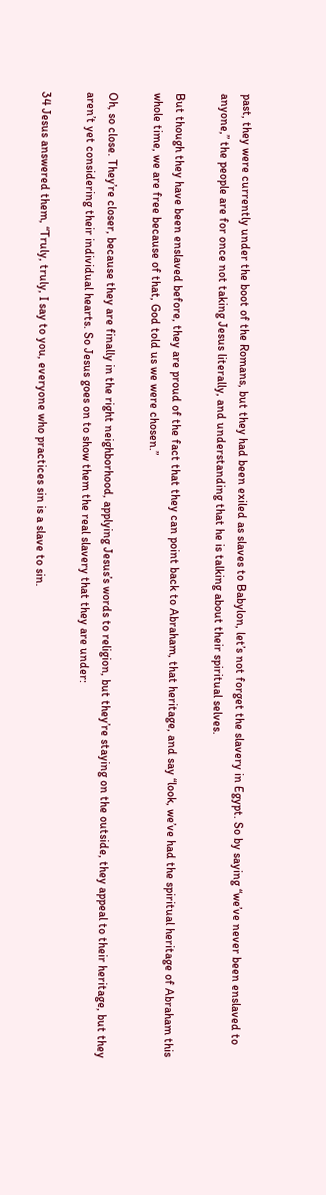past, they were currently under the boot of the Romans, but they had been exiled as slaves to Babylon, let’s not forget the slavery in Egypt. So by saying “we’ve never been enslaved to anyone,” the people are for once not taking Jesus literally, and understanding that he is talking about their spiritual selves.

But though they have been enslaved before, they are proud of the fact that they can point back to Abraham, that heritage, and say “look, we’ve had the spiritual heritage of Abraham this whole time, we are free because of that, God told us we were chosen.”

Oh, so close. They’re closer, because they are finally in the right neighborhood, applying Jesus’s words to religion, but they’re staying on the outside, they appeal to their heritage, but they aren’t yet considering their individual hearts. So Jesus goes on to show them the real slavery that they are under:

34 Jesus answered them, “Truly, truly, I say to you, everyone who practices sin is a slave to sin.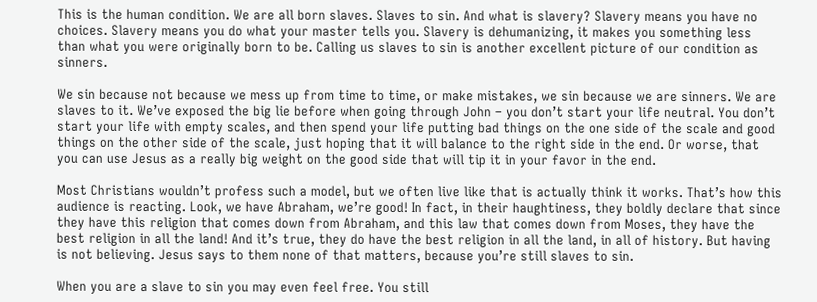This is the human condition. We are all born slaves. Slaves to sin. And what is slavery? Slavery means you have no choices. Slavery means you do what your master tells you. Slavery is dehumanizing, it makes you something less than what you were originally born to be. Calling us slaves to sin is another excellent picture of our condition as sinners.

We sin because not because we mess up from time to time, or make mistakes, we sin because we are sinners. We are slaves to it. We’ve exposed the big lie before when going through John – you don’t start your life neutral. You don’t start your life with empty scales, and then spend your life putting bad things on the one side of the scale and good things on the other side of the scale, just hoping that it will balance to the right side in the end. Or worse, that you can use Jesus as a really big weight on the good side that will tip it in your favor in the end.

Most Christians wouldn’t profess such a model, but we often live like that is actually think it works. That’s how this audience is reacting. Look, we have Abraham, we’re good! In fact, in their haughtiness, they boldly declare that since they have this religion that comes down from Abraham, and this law that comes down from Moses, they have the best religion in all the land! And it’s true, they do have the best religion in all the land, in all of history. But having is not believing. Jesus says to them none of that matters, because you’re still slaves to sin.

When you are a slave to sin you may even feel free. You still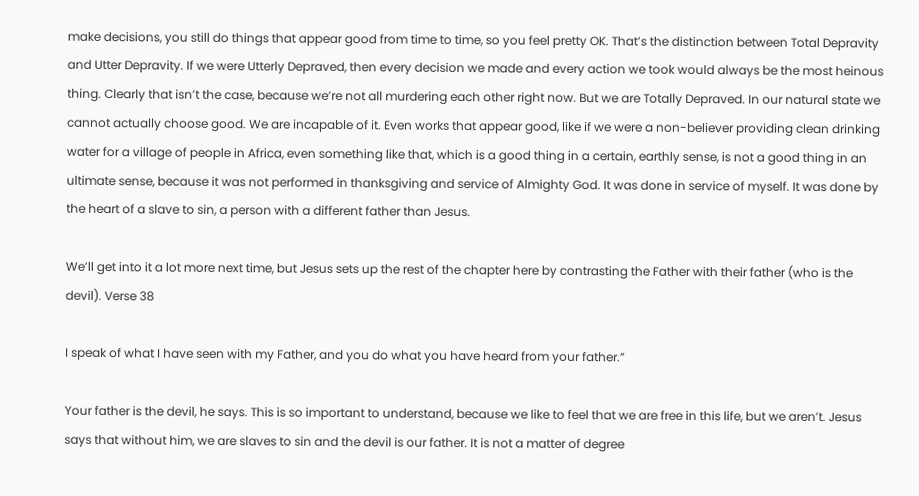make decisions, you still do things that appear good from time to time, so you feel pretty OK. That’s the distinction between Total Depravity and Utter Depravity. If we were Utterly Depraved, then every decision we made and every action we took would always be the most heinous thing. Clearly that isn’t the case, because we’re not all murdering each other right now. But we are Totally Depraved. In our natural state we cannot actually choose good. We are incapable of it. Even works that appear good, like if we were a non-believer providing clean drinking water for a village of people in Africa, even something like that, which is a good thing in a certain, earthly sense, is not a good thing in an ultimate sense, because it was not performed in thanksgiving and service of Almighty God. It was done in service of myself. It was done by the heart of a slave to sin, a person with a different father than Jesus.

We’ll get into it a lot more next time, but Jesus sets up the rest of the chapter here by contrasting the Father with their father (who is the devil). Verse 38

I speak of what I have seen with my Father, and you do what you have heard from your father.”

Your father is the devil, he says. This is so important to understand, because we like to feel that we are free in this life, but we aren’t. Jesus says that without him, we are slaves to sin and the devil is our father. It is not a matter of degree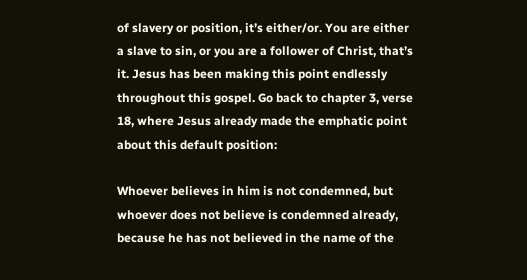of slavery or position, it’s either/or. You are either a slave to sin, or you are a follower of Christ, that’s it. Jesus has been making this point endlessly throughout this gospel. Go back to chapter 3, verse 18, where Jesus already made the emphatic point about this default position:

Whoever believes in him is not condemned, but whoever does not believe is condemned already, because he has not believed in the name of the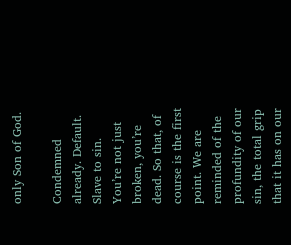only Son of God.

Condemned already. Default. Slave to sin. You’re not just broken, you’re dead. So that, of course is the first point. We are reminded of the profundity of our sin, the total grip that it has on our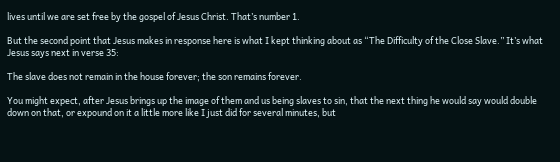lives until we are set free by the gospel of Jesus Christ. That’s number 1.

But the second point that Jesus makes in response here is what I kept thinking about as “The Difficulty of the Close Slave.” It’s what Jesus says next in verse 35:

The slave does not remain in the house forever; the son remains forever.

You might expect, after Jesus brings up the image of them and us being slaves to sin, that the next thing he would say would double down on that, or expound on it a little more like I just did for several minutes, but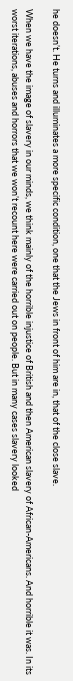he doesn’t. He turns and illuminates a more specific condition, one that the Jews in front of him are in, that of the close slave.

When we have the image of slavery in our minds, we think mainly of the horrible injustice of British and then American slavery of African-Americans. And horrible it was. In its worst iterations, abuses and horrors that we won’t recount here were carried out on people. But in many cases slavery looked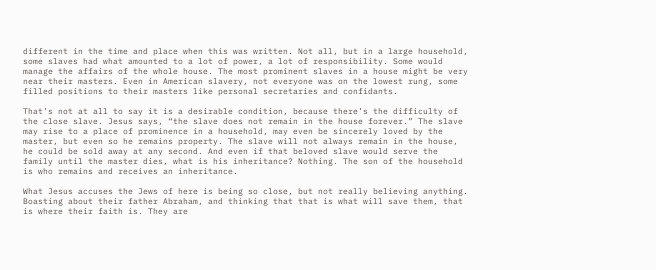different in the time and place when this was written. Not all, but in a large household, some slaves had what amounted to a lot of power, a lot of responsibility. Some would manage the affairs of the whole house. The most prominent slaves in a house might be very near their masters. Even in American slavery, not everyone was on the lowest rung, some filled positions to their masters like personal secretaries and confidants.

That’s not at all to say it is a desirable condition, because there’s the difficulty of the close slave. Jesus says, “the slave does not remain in the house forever.” The slave may rise to a place of prominence in a household, may even be sincerely loved by the master, but even so he remains property. The slave will not always remain in the house, he could be sold away at any second. And even if that beloved slave would serve the family until the master dies, what is his inheritance? Nothing. The son of the household is who remains and receives an inheritance.

What Jesus accuses the Jews of here is being so close, but not really believing anything. Boasting about their father Abraham, and thinking that that is what will save them, that is where their faith is. They are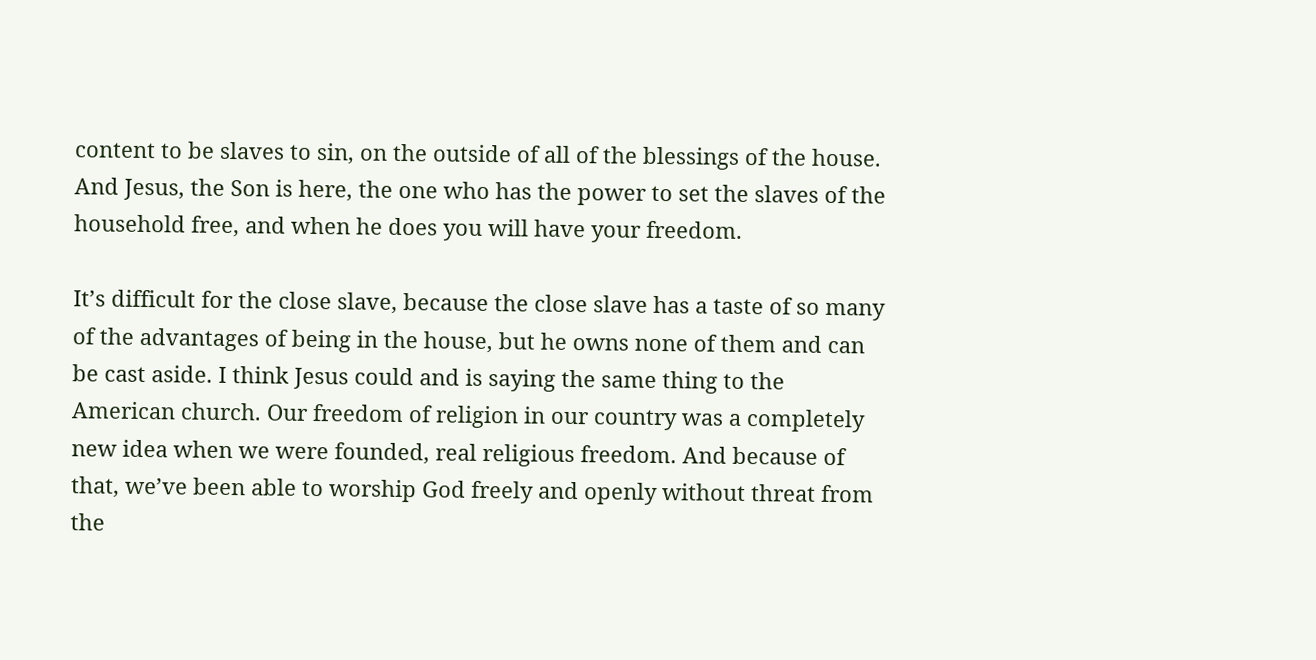content to be slaves to sin, on the outside of all of the blessings of the house. And Jesus, the Son is here, the one who has the power to set the slaves of the household free, and when he does you will have your freedom.

It’s difficult for the close slave, because the close slave has a taste of so many of the advantages of being in the house, but he owns none of them and can be cast aside. I think Jesus could and is saying the same thing to the American church. Our freedom of religion in our country was a completely new idea when we were founded, real religious freedom. And because of that, we’ve been able to worship God freely and openly without threat from the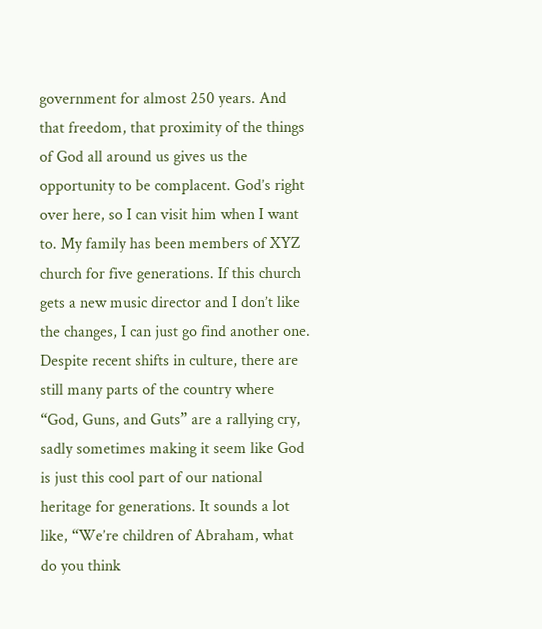government for almost 250 years. And that freedom, that proximity of the things of God all around us gives us the opportunity to be complacent. God’s right over here, so I can visit him when I want to. My family has been members of XYZ church for five generations. If this church gets a new music director and I don’t like the changes, I can just go find another one. Despite recent shifts in culture, there are still many parts of the country where “God, Guns, and Guts” are a rallying cry, sadly sometimes making it seem like God is just this cool part of our national heritage for generations. It sounds a lot like, “We’re children of Abraham, what do you think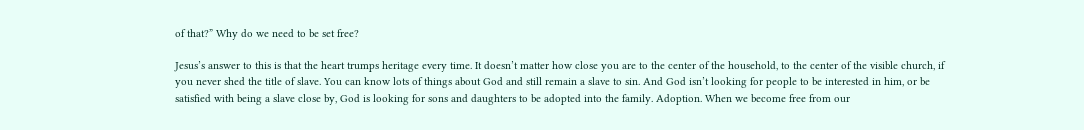of that?” Why do we need to be set free?

Jesus’s answer to this is that the heart trumps heritage every time. It doesn’t matter how close you are to the center of the household, to the center of the visible church, if you never shed the title of slave. You can know lots of things about God and still remain a slave to sin. And God isn’t looking for people to be interested in him, or be satisfied with being a slave close by, God is looking for sons and daughters to be adopted into the family. Adoption. When we become free from our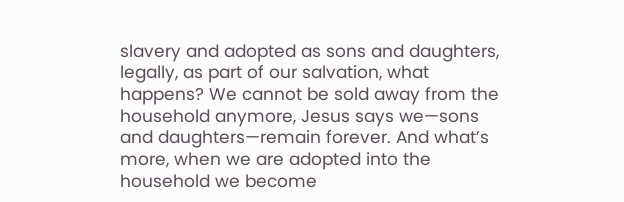slavery and adopted as sons and daughters, legally, as part of our salvation, what happens? We cannot be sold away from the household anymore, Jesus says we—sons and daughters—remain forever. And what’s more, when we are adopted into the household we become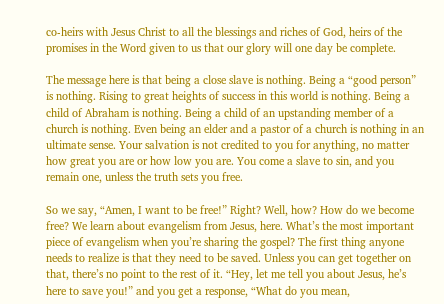co-heirs with Jesus Christ to all the blessings and riches of God, heirs of the promises in the Word given to us that our glory will one day be complete.

The message here is that being a close slave is nothing. Being a “good person” is nothing. Rising to great heights of success in this world is nothing. Being a child of Abraham is nothing. Being a child of an upstanding member of a church is nothing. Even being an elder and a pastor of a church is nothing in an ultimate sense. Your salvation is not credited to you for anything, no matter how great you are or how low you are. You come a slave to sin, and you remain one, unless the truth sets you free.

So we say, “Amen, I want to be free!” Right? Well, how? How do we become free? We learn about evangelism from Jesus, here. What’s the most important piece of evangelism when you’re sharing the gospel? The first thing anyone needs to realize is that they need to be saved. Unless you can get together on that, there’s no point to the rest of it. “Hey, let me tell you about Jesus, he’s here to save you!” and you get a response, “What do you mean,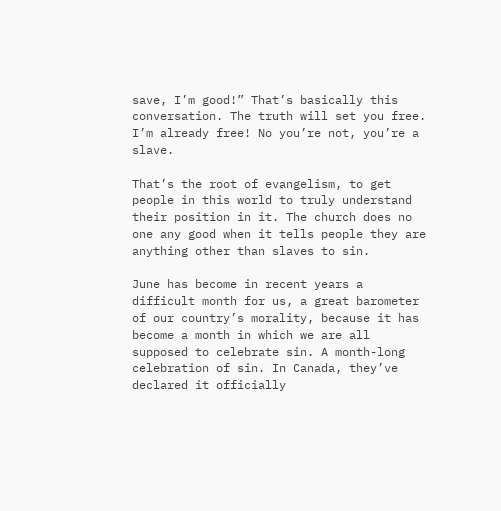save, I’m good!” That’s basically this conversation. The truth will set you free. I’m already free! No you’re not, you’re a slave.

That’s the root of evangelism, to get people in this world to truly understand their position in it. The church does no one any good when it tells people they are anything other than slaves to sin.

June has become in recent years a difficult month for us, a great barometer of our country’s morality, because it has become a month in which we are all supposed to celebrate sin. A month-long celebration of sin. In Canada, they’ve declared it officially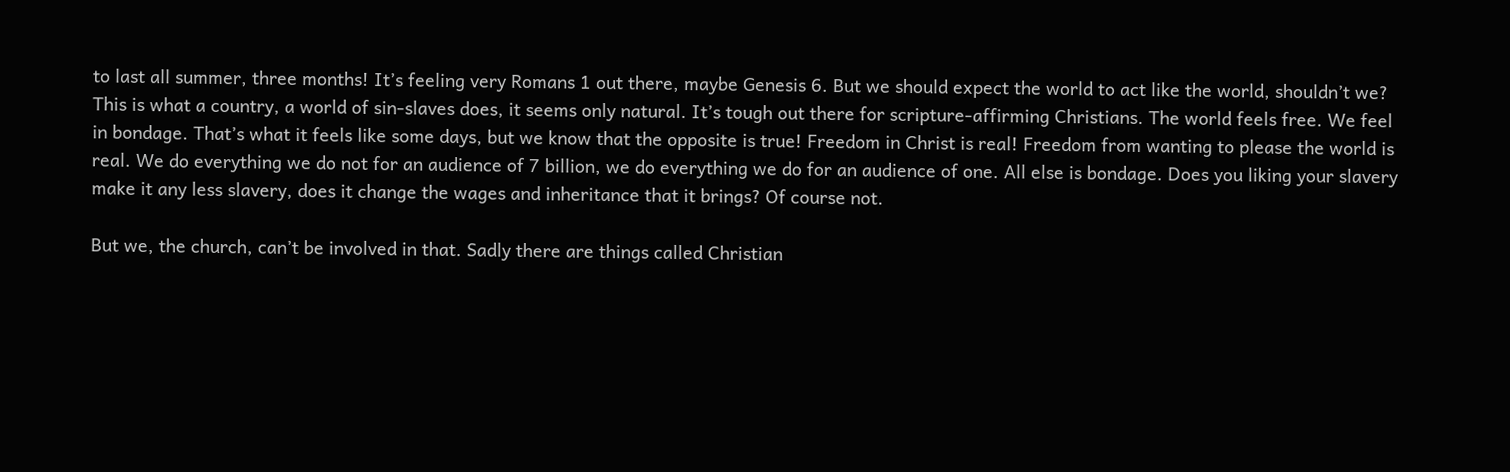to last all summer, three months! It’s feeling very Romans 1 out there, maybe Genesis 6. But we should expect the world to act like the world, shouldn’t we? This is what a country, a world of sin-slaves does, it seems only natural. It’s tough out there for scripture-affirming Christians. The world feels free. We feel in bondage. That’s what it feels like some days, but we know that the opposite is true! Freedom in Christ is real! Freedom from wanting to please the world is real. We do everything we do not for an audience of 7 billion, we do everything we do for an audience of one. All else is bondage. Does you liking your slavery make it any less slavery, does it change the wages and inheritance that it brings? Of course not.

But we, the church, can’t be involved in that. Sadly there are things called Christian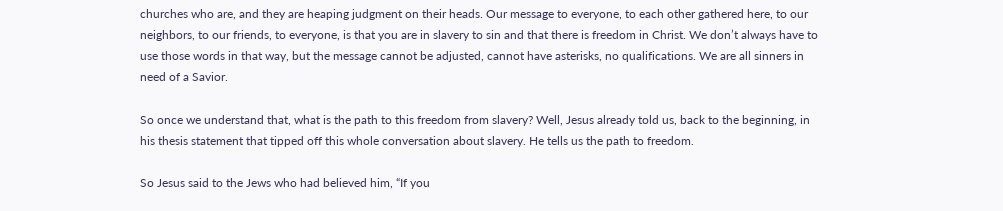churches who are, and they are heaping judgment on their heads. Our message to everyone, to each other gathered here, to our neighbors, to our friends, to everyone, is that you are in slavery to sin and that there is freedom in Christ. We don’t always have to use those words in that way, but the message cannot be adjusted, cannot have asterisks, no qualifications. We are all sinners in need of a Savior.

So once we understand that, what is the path to this freedom from slavery? Well, Jesus already told us, back to the beginning, in his thesis statement that tipped off this whole conversation about slavery. He tells us the path to freedom.

So Jesus said to the Jews who had believed him, “If you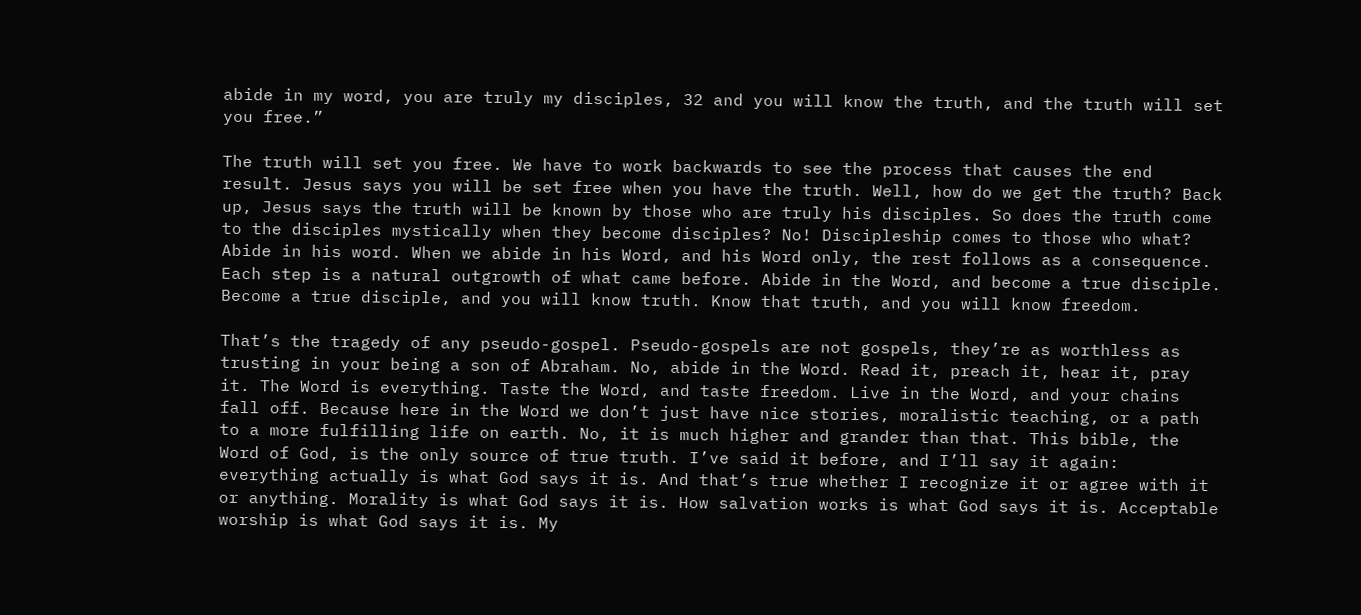abide in my word, you are truly my disciples, 32 and you will know the truth, and the truth will set you free.”

The truth will set you free. We have to work backwards to see the process that causes the end result. Jesus says you will be set free when you have the truth. Well, how do we get the truth? Back up, Jesus says the truth will be known by those who are truly his disciples. So does the truth come to the disciples mystically when they become disciples? No! Discipleship comes to those who what? Abide in his word. When we abide in his Word, and his Word only, the rest follows as a consequence. Each step is a natural outgrowth of what came before. Abide in the Word, and become a true disciple. Become a true disciple, and you will know truth. Know that truth, and you will know freedom.

That’s the tragedy of any pseudo-gospel. Pseudo-gospels are not gospels, they’re as worthless as trusting in your being a son of Abraham. No, abide in the Word. Read it, preach it, hear it, pray it. The Word is everything. Taste the Word, and taste freedom. Live in the Word, and your chains fall off. Because here in the Word we don’t just have nice stories, moralistic teaching, or a path to a more fulfilling life on earth. No, it is much higher and grander than that. This bible, the Word of God, is the only source of true truth. I’ve said it before, and I’ll say it again: everything actually is what God says it is. And that’s true whether I recognize it or agree with it or anything. Morality is what God says it is. How salvation works is what God says it is. Acceptable worship is what God says it is. My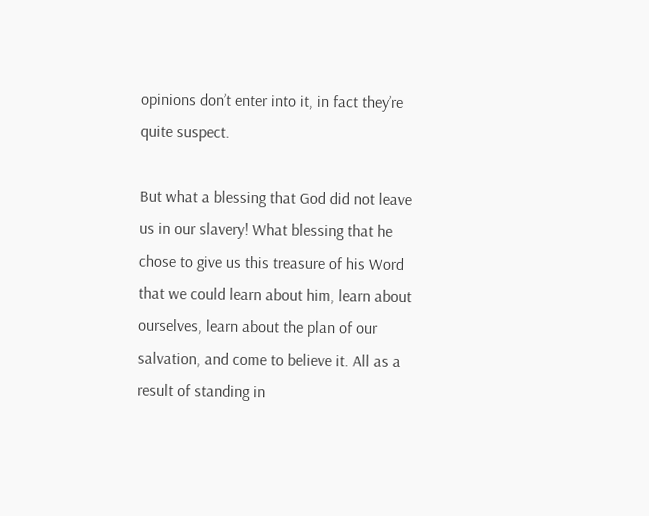opinions don’t enter into it, in fact they’re quite suspect.

But what a blessing that God did not leave us in our slavery! What blessing that he chose to give us this treasure of his Word that we could learn about him, learn about ourselves, learn about the plan of our salvation, and come to believe it. All as a result of standing in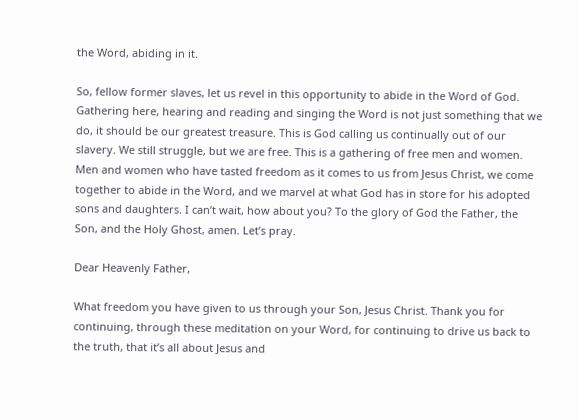the Word, abiding in it.

So, fellow former slaves, let us revel in this opportunity to abide in the Word of God. Gathering here, hearing and reading and singing the Word is not just something that we do, it should be our greatest treasure. This is God calling us continually out of our slavery. We still struggle, but we are free. This is a gathering of free men and women. Men and women who have tasted freedom as it comes to us from Jesus Christ, we come together to abide in the Word, and we marvel at what God has in store for his adopted sons and daughters. I can’t wait, how about you? To the glory of God the Father, the Son, and the Holy Ghost, amen. Let’s pray.

Dear Heavenly Father,

What freedom you have given to us through your Son, Jesus Christ. Thank you for continuing, through these meditation on your Word, for continuing to drive us back to the truth, that it’s all about Jesus and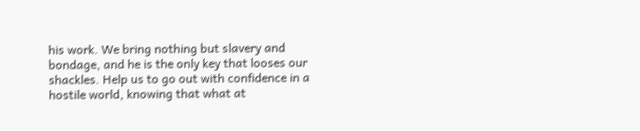his work. We bring nothing but slavery and bondage, and he is the only key that looses our shackles. Help us to go out with confidence in a hostile world, knowing that what at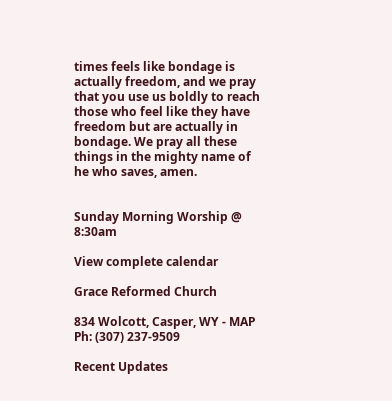times feels like bondage is actually freedom, and we pray that you use us boldly to reach those who feel like they have freedom but are actually in bondage. We pray all these things in the mighty name of he who saves, amen.


Sunday Morning Worship @ 8:30am

View complete calendar

Grace Reformed Church

834 Wolcott, Casper, WY - MAP
Ph: (307) 237-9509

Recent Updates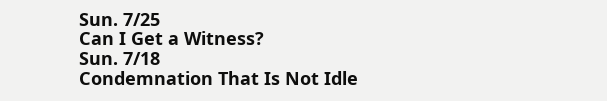Sun. 7/25
Can I Get a Witness?
Sun. 7/18
Condemnation That Is Not Idle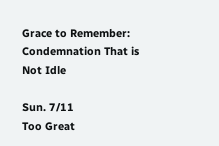Grace to Remember: Condemnation That is Not Idle

Sun. 7/11
Too Great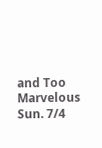and Too Marvelous
Sun. 7/4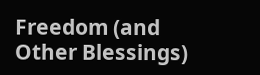Freedom (and Other Blessings)